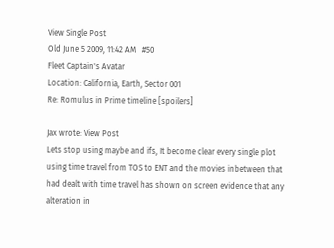View Single Post
Old June 5 2009, 11:42 AM   #50
Fleet Captain's Avatar
Location: California, Earth, Sector 001
Re: Romulus in Prime timeline [spoilers]

Jax wrote: View Post
Lets stop using maybe and ifs, It become clear every single plot using time travel from TOS to ENT and the movies inbetween that had dealt with time travel has shown on screen evidence that any alteration in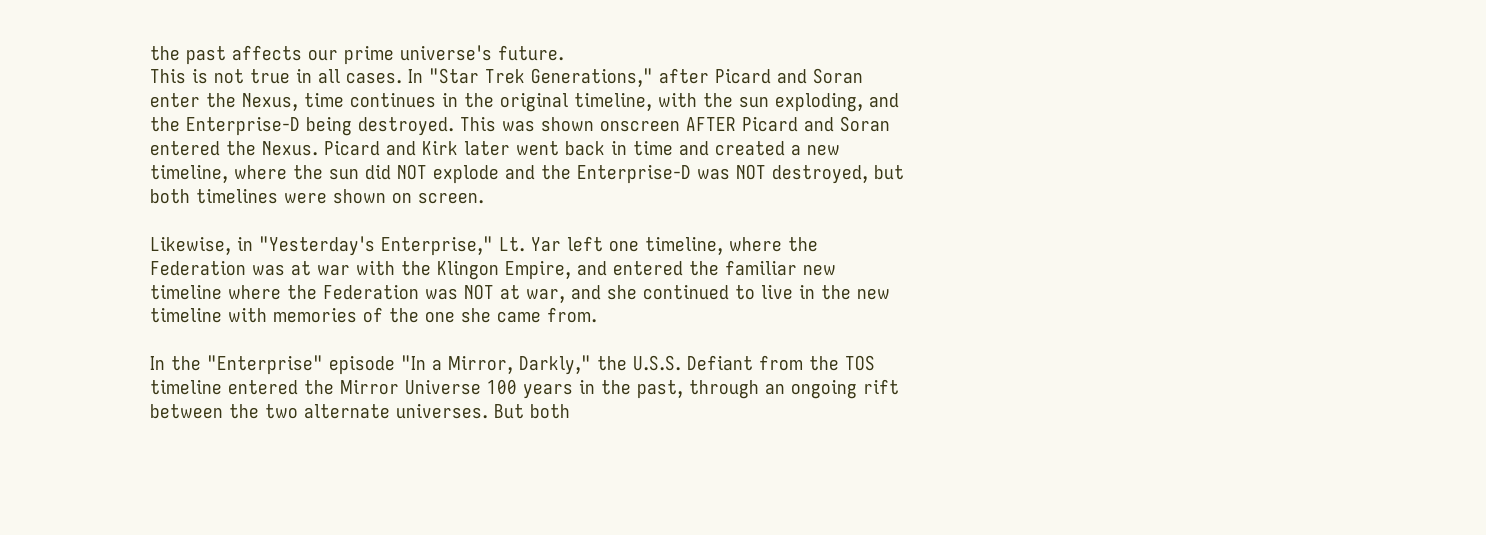the past affects our prime universe's future.
This is not true in all cases. In "Star Trek Generations," after Picard and Soran enter the Nexus, time continues in the original timeline, with the sun exploding, and the Enterprise-D being destroyed. This was shown onscreen AFTER Picard and Soran entered the Nexus. Picard and Kirk later went back in time and created a new timeline, where the sun did NOT explode and the Enterprise-D was NOT destroyed, but both timelines were shown on screen.

Likewise, in "Yesterday's Enterprise," Lt. Yar left one timeline, where the Federation was at war with the Klingon Empire, and entered the familiar new timeline where the Federation was NOT at war, and she continued to live in the new timeline with memories of the one she came from.

In the "Enterprise" episode "In a Mirror, Darkly," the U.S.S. Defiant from the TOS timeline entered the Mirror Universe 100 years in the past, through an ongoing rift between the two alternate universes. But both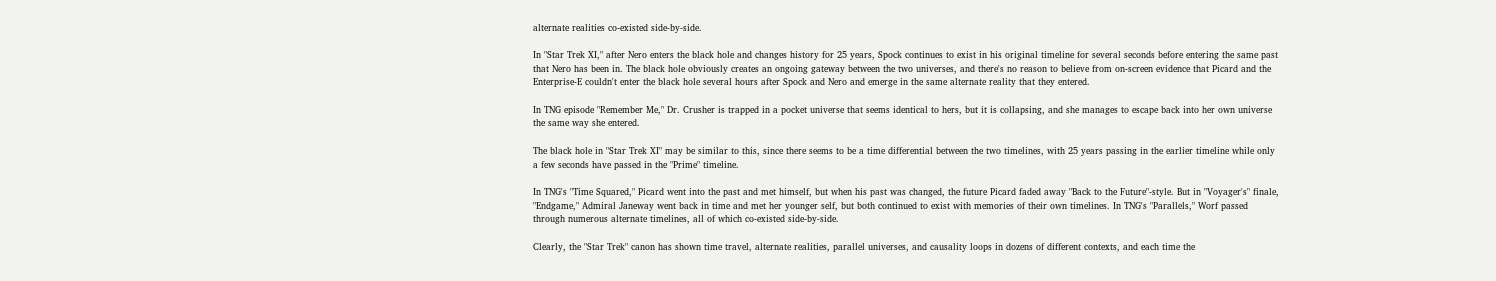alternate realities co-existed side-by-side.

In "Star Trek XI," after Nero enters the black hole and changes history for 25 years, Spock continues to exist in his original timeline for several seconds before entering the same past that Nero has been in. The black hole obviously creates an ongoing gateway between the two universes, and there's no reason to believe from on-screen evidence that Picard and the Enterprise-E couldn't enter the black hole several hours after Spock and Nero and emerge in the same alternate reality that they entered.

In TNG episode "Remember Me," Dr. Crusher is trapped in a pocket universe that seems identical to hers, but it is collapsing, and she manages to escape back into her own universe the same way she entered.

The black hole in "Star Trek XI" may be similar to this, since there seems to be a time differential between the two timelines, with 25 years passing in the earlier timeline while only a few seconds have passed in the "Prime" timeline.

In TNG's "Time Squared," Picard went into the past and met himself, but when his past was changed, the future Picard faded away "Back to the Future"-style. But in "Voyager's" finale, "Endgame," Admiral Janeway went back in time and met her younger self, but both continued to exist with memories of their own timelines. In TNG's "Parallels," Worf passed through numerous alternate timelines, all of which co-existed side-by-side.

Clearly, the "Star Trek" canon has shown time travel, alternate realities, parallel universes, and causality loops in dozens of different contexts, and each time the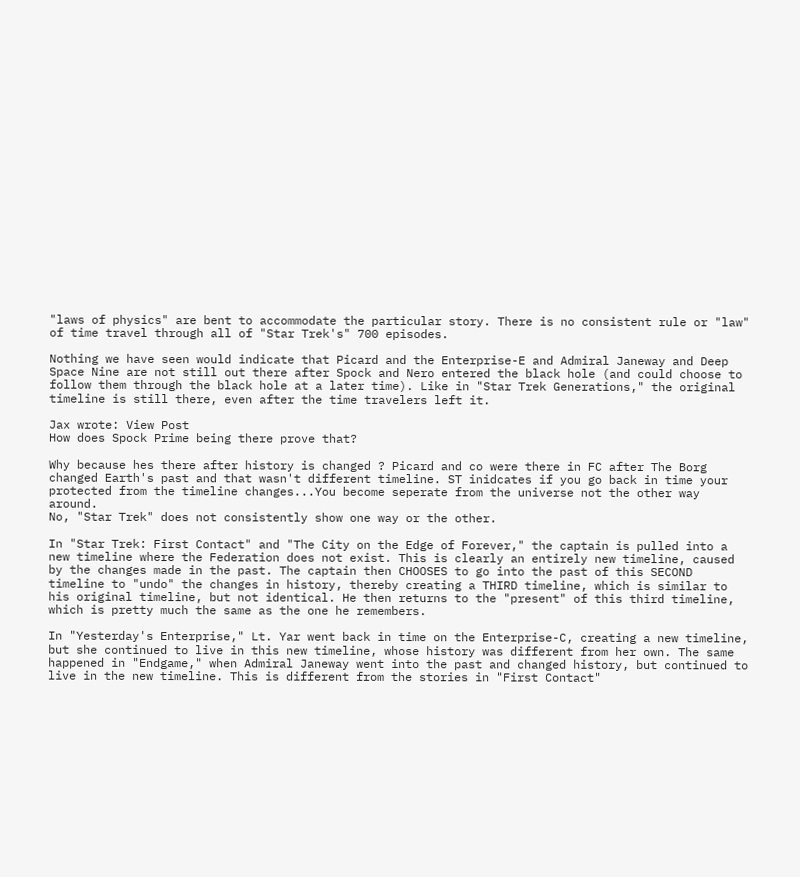"laws of physics" are bent to accommodate the particular story. There is no consistent rule or "law" of time travel through all of "Star Trek's" 700 episodes.

Nothing we have seen would indicate that Picard and the Enterprise-E and Admiral Janeway and Deep Space Nine are not still out there after Spock and Nero entered the black hole (and could choose to follow them through the black hole at a later time). Like in "Star Trek Generations," the original timeline is still there, even after the time travelers left it.

Jax wrote: View Post
How does Spock Prime being there prove that?

Why because hes there after history is changed ? Picard and co were there in FC after The Borg changed Earth's past and that wasn't different timeline. ST inidcates if you go back in time your protected from the timeline changes...You become seperate from the universe not the other way around.
No, "Star Trek" does not consistently show one way or the other.

In "Star Trek: First Contact" and "The City on the Edge of Forever," the captain is pulled into a new timeline where the Federation does not exist. This is clearly an entirely new timeline, caused by the changes made in the past. The captain then CHOOSES to go into the past of this SECOND timeline to "undo" the changes in history, thereby creating a THIRD timeline, which is similar to his original timeline, but not identical. He then returns to the "present" of this third timeline, which is pretty much the same as the one he remembers.

In "Yesterday's Enterprise," Lt. Yar went back in time on the Enterprise-C, creating a new timeline, but she continued to live in this new timeline, whose history was different from her own. The same happened in "Endgame," when Admiral Janeway went into the past and changed history, but continued to live in the new timeline. This is different from the stories in "First Contact"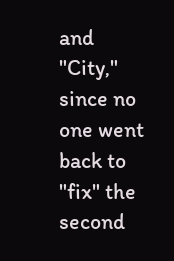and "City," since no one went back to "fix" the second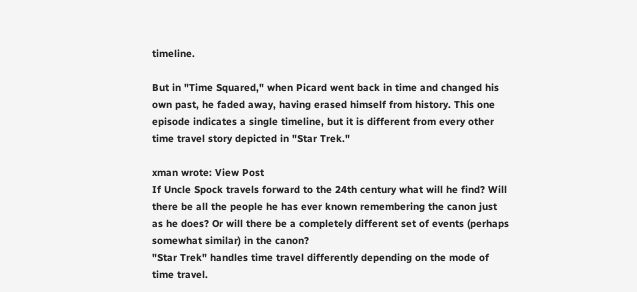timeline.

But in "Time Squared," when Picard went back in time and changed his own past, he faded away, having erased himself from history. This one episode indicates a single timeline, but it is different from every other time travel story depicted in "Star Trek."

xman wrote: View Post
If Uncle Spock travels forward to the 24th century what will he find? Will there be all the people he has ever known remembering the canon just as he does? Or will there be a completely different set of events (perhaps somewhat similar) in the canon?
"Star Trek" handles time travel differently depending on the mode of time travel.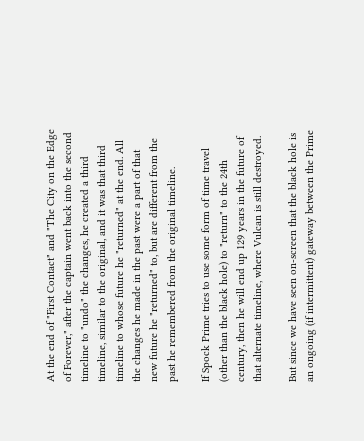At the end of "First Contact" and "The City on the Edge of Forever," after the captain went back into the second timeline to "undo" the changes, he created a third timeline, similar to the original, and it was that third timeline to whose future he "returned" at the end. All the changes he made in the past were a part of that new future he "returned" to, but are different from the past he remembered from the original timeline.

If Spock Prime tries to use some form of time travel (other than the black hole) to "return" to the 24th century, then he will end up 129 years in the future of that alternate timeline, where Vulcan is still destroyed.

But since we have seen on-screen that the black hole is an ongoing (if intermittent) gateway between the Prime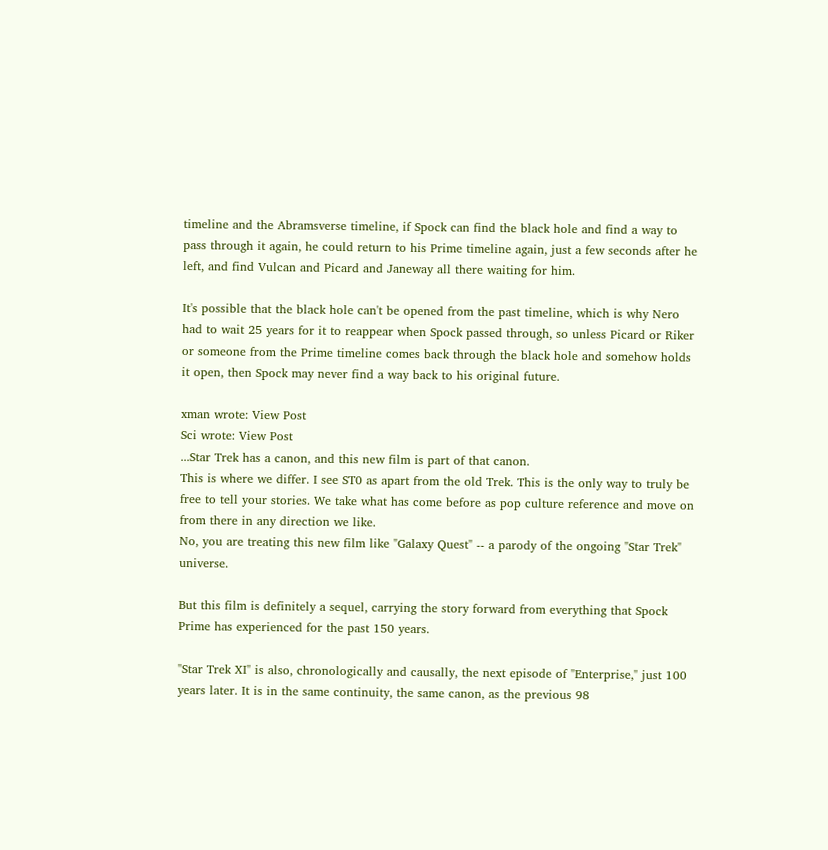timeline and the Abramsverse timeline, if Spock can find the black hole and find a way to pass through it again, he could return to his Prime timeline again, just a few seconds after he left, and find Vulcan and Picard and Janeway all there waiting for him.

It's possible that the black hole can't be opened from the past timeline, which is why Nero had to wait 25 years for it to reappear when Spock passed through, so unless Picard or Riker or someone from the Prime timeline comes back through the black hole and somehow holds it open, then Spock may never find a way back to his original future.

xman wrote: View Post
Sci wrote: View Post
...Star Trek has a canon, and this new film is part of that canon.
This is where we differ. I see ST0 as apart from the old Trek. This is the only way to truly be free to tell your stories. We take what has come before as pop culture reference and move on from there in any direction we like.
No, you are treating this new film like "Galaxy Quest" -- a parody of the ongoing "Star Trek" universe.

But this film is definitely a sequel, carrying the story forward from everything that Spock Prime has experienced for the past 150 years.

"Star Trek XI" is also, chronologically and causally, the next episode of "Enterprise," just 100 years later. It is in the same continuity, the same canon, as the previous 98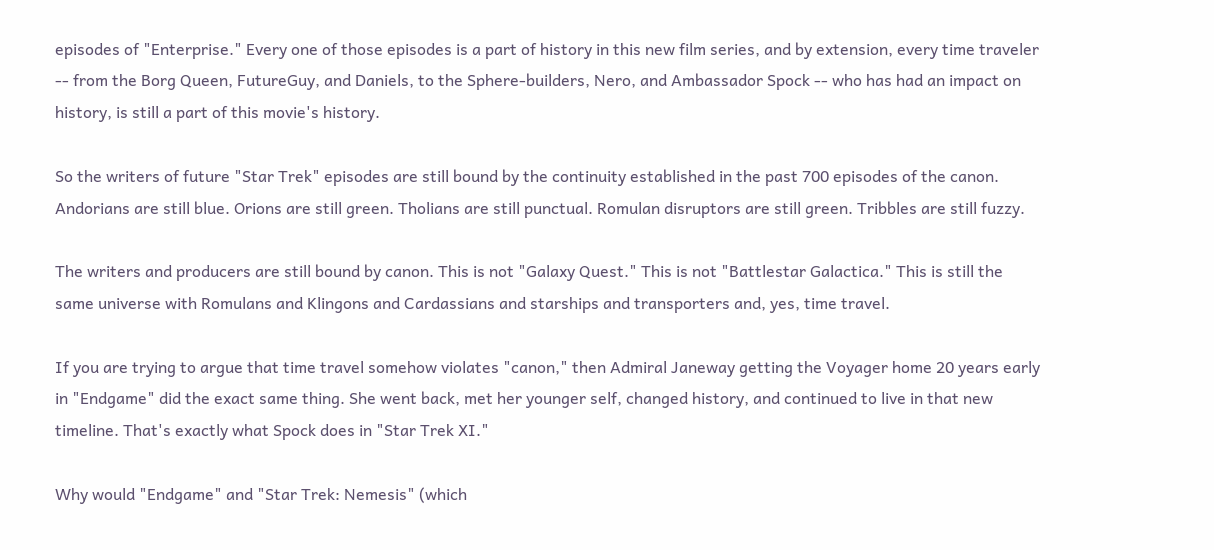episodes of "Enterprise." Every one of those episodes is a part of history in this new film series, and by extension, every time traveler -- from the Borg Queen, FutureGuy, and Daniels, to the Sphere-builders, Nero, and Ambassador Spock -- who has had an impact on history, is still a part of this movie's history.

So the writers of future "Star Trek" episodes are still bound by the continuity established in the past 700 episodes of the canon. Andorians are still blue. Orions are still green. Tholians are still punctual. Romulan disruptors are still green. Tribbles are still fuzzy.

The writers and producers are still bound by canon. This is not "Galaxy Quest." This is not "Battlestar Galactica." This is still the same universe with Romulans and Klingons and Cardassians and starships and transporters and, yes, time travel.

If you are trying to argue that time travel somehow violates "canon," then Admiral Janeway getting the Voyager home 20 years early in "Endgame" did the exact same thing. She went back, met her younger self, changed history, and continued to live in that new timeline. That's exactly what Spock does in "Star Trek XI."

Why would "Endgame" and "Star Trek: Nemesis" (which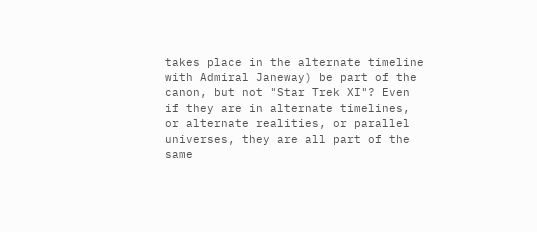takes place in the alternate timeline with Admiral Janeway) be part of the canon, but not "Star Trek XI"? Even if they are in alternate timelines, or alternate realities, or parallel universes, they are all part of the same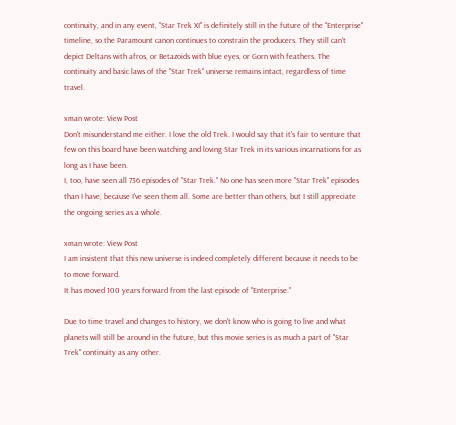continuity, and in any event, "Star Trek XI" is definitely still in the future of the "Enterprise" timeline, so the Paramount canon continues to constrain the producers. They still can't depict Deltans with afros, or Betazoids with blue eyes, or Gorn with feathers. The continuity and basic laws of the "Star Trek" universe remains intact, regardless of time travel.

xman wrote: View Post
Don't misunderstand me either. I love the old Trek. I would say that it's fair to venture that few on this board have been watching and loving Star Trek in its various incarnations for as long as I have been.
I, too, have seen all 736 episodes of "Star Trek." No one has seen more "Star Trek" episodes than I have, because I've seen them all. Some are better than others, but I still appreciate the ongoing series as a whole.

xman wrote: View Post
I am insistent that this new universe is indeed completely different because it needs to be to move forward.
It has moved 100 years forward from the last episode of "Enterprise."

Due to time travel and changes to history, we don't know who is going to live and what planets will still be around in the future, but this movie series is as much a part of "Star Trek" continuity as any other.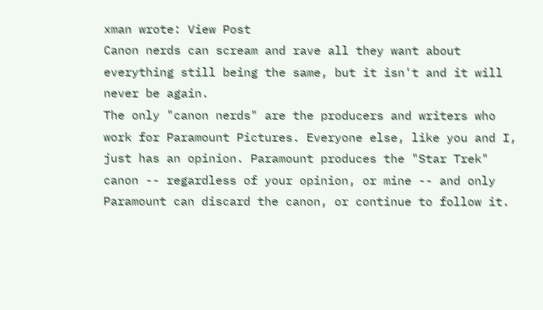xman wrote: View Post
Canon nerds can scream and rave all they want about everything still being the same, but it isn't and it will never be again.
The only "canon nerds" are the producers and writers who work for Paramount Pictures. Everyone else, like you and I, just has an opinion. Paramount produces the "Star Trek" canon -- regardless of your opinion, or mine -- and only Paramount can discard the canon, or continue to follow it.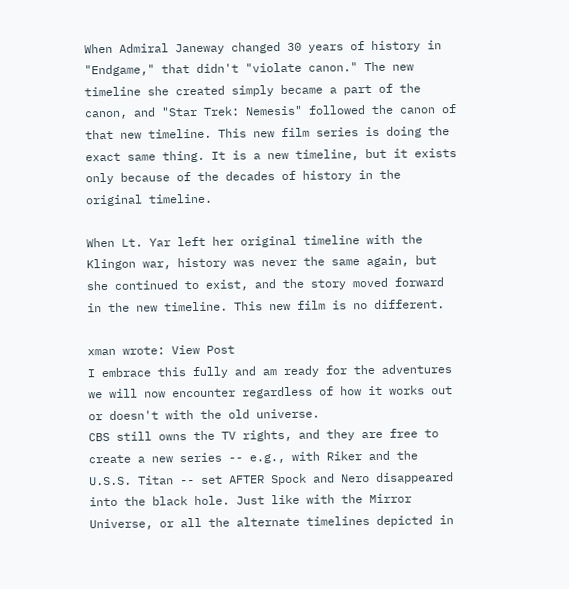When Admiral Janeway changed 30 years of history in "Endgame," that didn't "violate canon." The new timeline she created simply became a part of the canon, and "Star Trek: Nemesis" followed the canon of that new timeline. This new film series is doing the exact same thing. It is a new timeline, but it exists only because of the decades of history in the original timeline.

When Lt. Yar left her original timeline with the Klingon war, history was never the same again, but she continued to exist, and the story moved forward in the new timeline. This new film is no different.

xman wrote: View Post
I embrace this fully and am ready for the adventures we will now encounter regardless of how it works out or doesn't with the old universe.
CBS still owns the TV rights, and they are free to create a new series -- e.g., with Riker and the U.S.S. Titan -- set AFTER Spock and Nero disappeared into the black hole. Just like with the Mirror Universe, or all the alternate timelines depicted in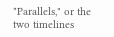"Parallels," or the two timelines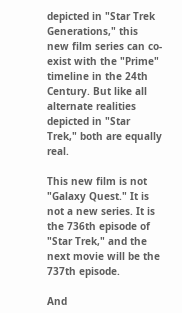depicted in "Star Trek Generations," this new film series can co-exist with the "Prime" timeline in the 24th Century. But like all alternate realities depicted in "Star Trek," both are equally real.

This new film is not "Galaxy Quest." It is not a new series. It is the 736th episode of "Star Trek," and the next movie will be the 737th episode.

And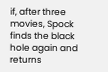if, after three movies, Spock finds the black hole again and returns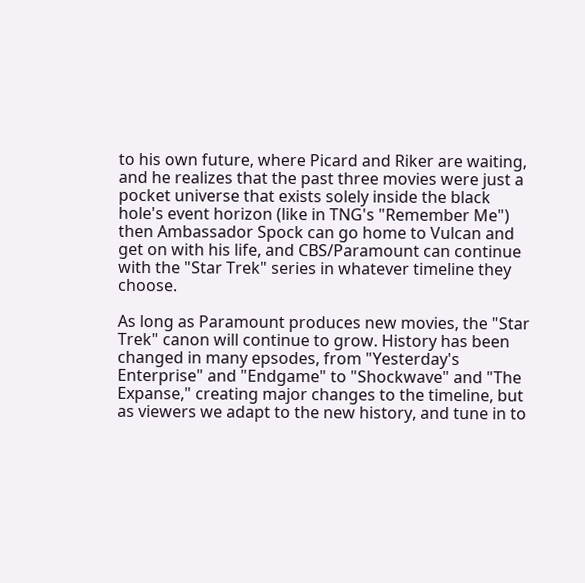to his own future, where Picard and Riker are waiting, and he realizes that the past three movies were just a pocket universe that exists solely inside the black hole's event horizon (like in TNG's "Remember Me") then Ambassador Spock can go home to Vulcan and get on with his life, and CBS/Paramount can continue with the "Star Trek" series in whatever timeline they choose.

As long as Paramount produces new movies, the "Star Trek" canon will continue to grow. History has been changed in many epsodes, from "Yesterday's Enterprise" and "Endgame" to "Shockwave" and "The Expanse," creating major changes to the timeline, but as viewers we adapt to the new history, and tune in to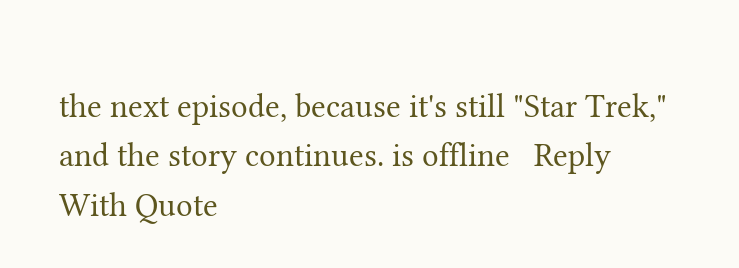the next episode, because it's still "Star Trek," and the story continues. is offline   Reply With Quote